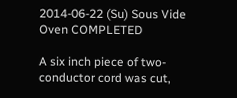2014-06-22 (Su) Sous Vide Oven COMPLETED

A six inch piece of two-conductor cord was cut,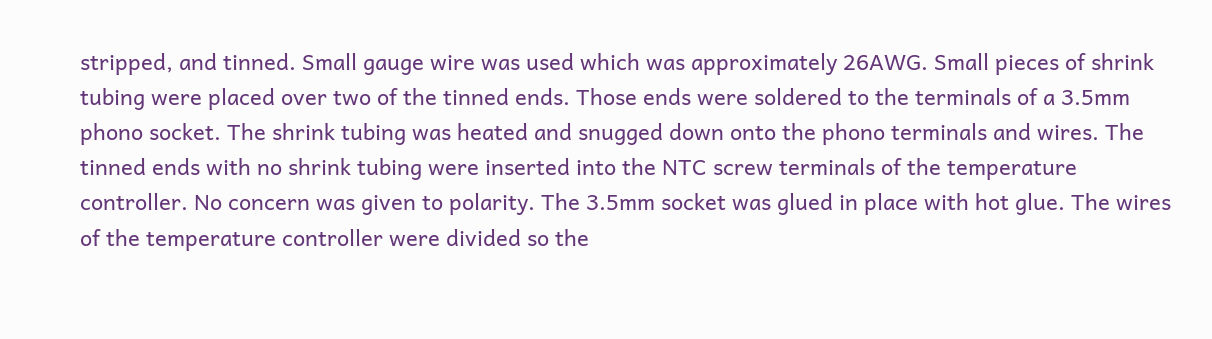stripped, and tinned. Small gauge wire was used which was approximately 26AWG. Small pieces of shrink tubing were placed over two of the tinned ends. Those ends were soldered to the terminals of a 3.5mm phono socket. The shrink tubing was heated and snugged down onto the phono terminals and wires. The tinned ends with no shrink tubing were inserted into the NTC screw terminals of the temperature controller. No concern was given to polarity. The 3.5mm socket was glued in place with hot glue. The wires of the temperature controller were divided so the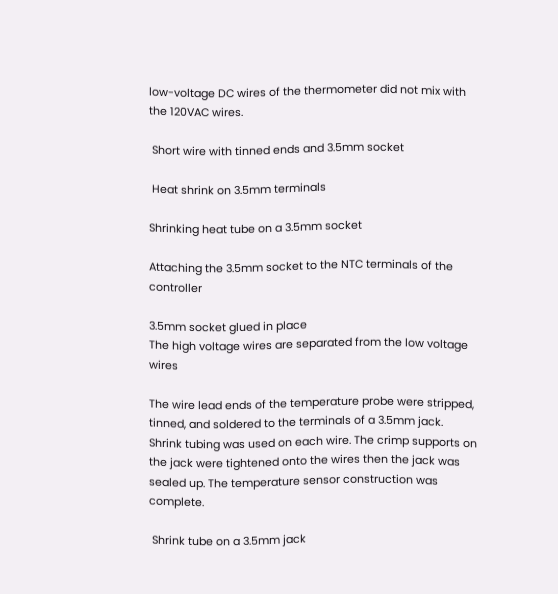low-voltage DC wires of the thermometer did not mix with the 120VAC wires.

 Short wire with tinned ends and 3.5mm socket

 Heat shrink on 3.5mm terminals

Shrinking heat tube on a 3.5mm socket

Attaching the 3.5mm socket to the NTC terminals of the controller

3.5mm socket glued in place
The high voltage wires are separated from the low voltage wires

The wire lead ends of the temperature probe were stripped, tinned, and soldered to the terminals of a 3.5mm jack. Shrink tubing was used on each wire. The crimp supports on the jack were tightened onto the wires then the jack was sealed up. The temperature sensor construction was complete.

 Shrink tube on a 3.5mm jack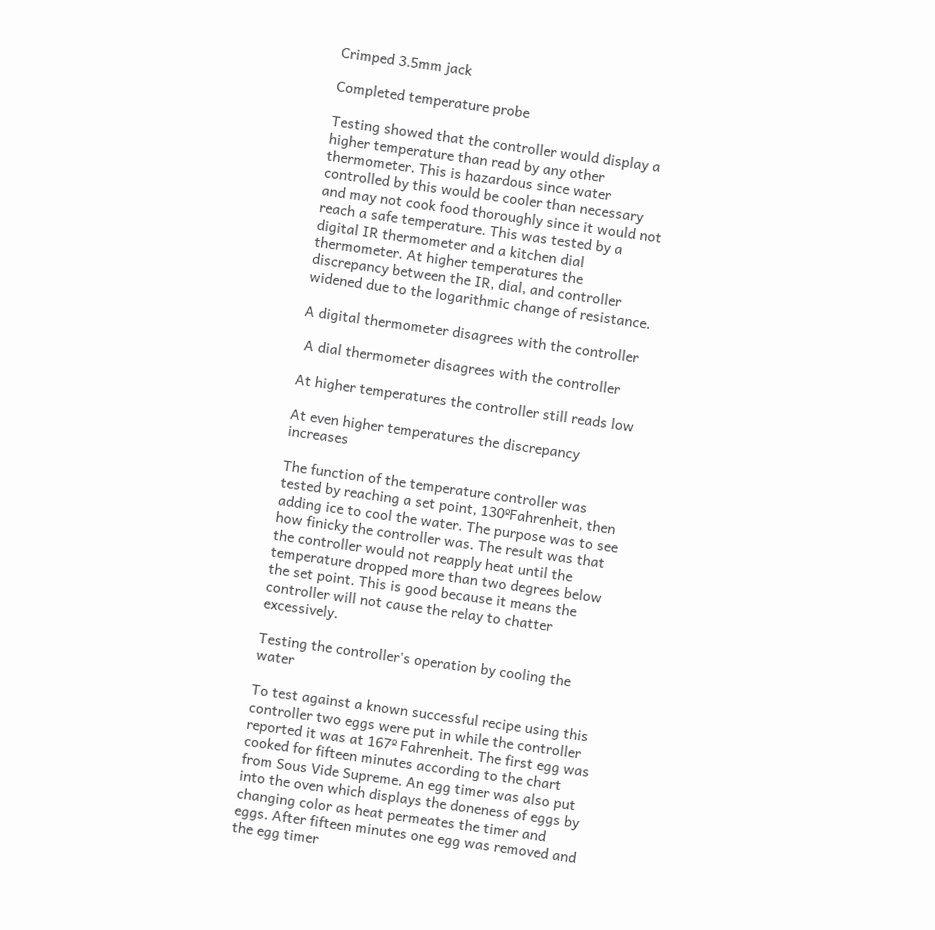Crimped 3.5mm jack

Completed temperature probe

Testing showed that the controller would display a higher temperature than read by any other thermometer. This is hazardous since water controlled by this would be cooler than necessary and may not cook food thoroughly since it would not reach a safe temperature. This was tested by a digital IR thermometer and a kitchen dial thermometer. At higher temperatures the discrepancy between the IR, dial, and controller widened due to the logarithmic change of resistance.

A digital thermometer disagrees with the controller

 A dial thermometer disagrees with the controller

At higher temperatures the controller still reads low

At even higher temperatures the discrepancy increases

The function of the temperature controller was tested by reaching a set point, 130ºFahrenheit, then adding ice to cool the water. The purpose was to see how finicky the controller was. The result was that the controller would not reapply heat until the temperature dropped more than two degrees below the set point. This is good because it means the controller will not cause the relay to chatter excessively.

Testing the controller's operation by cooling the water

To test against a known successful recipe using this controller two eggs were put in while the controller reported it was at 167º Fahrenheit. The first egg was cooked for fifteen minutes according to the chart from Sous Vide Supreme. An egg timer was also put into the oven which displays the doneness of eggs by changing color as heat permeates the timer and eggs. After fifteen minutes one egg was removed and the egg timer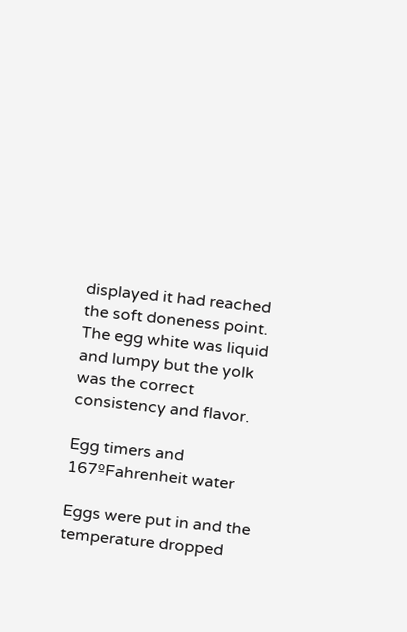displayed it had reached the soft doneness point. The egg white was liquid and lumpy but the yolk was the correct consistency and flavor.

Egg timers and 167ºFahrenheit water

Eggs were put in and the temperature dropped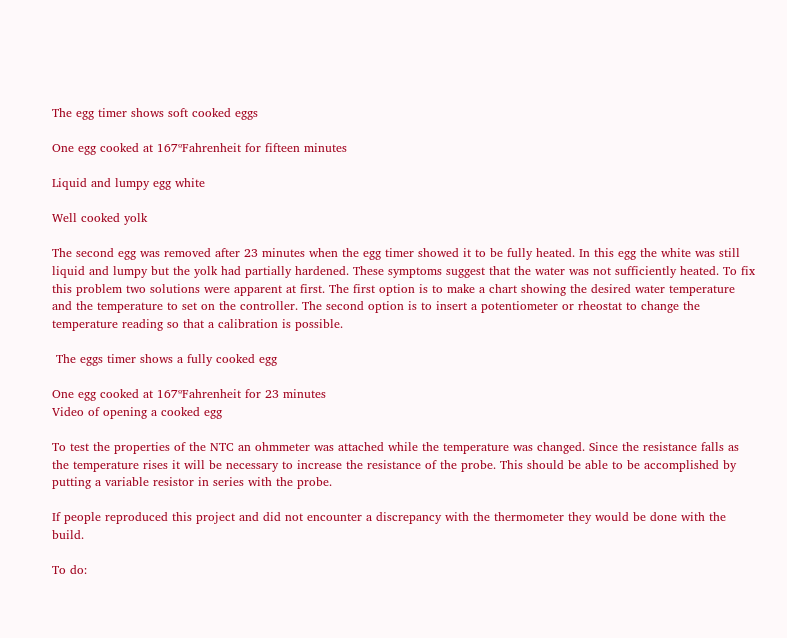The egg timer shows soft cooked eggs

One egg cooked at 167ºFahrenheit for fifteen minutes

Liquid and lumpy egg white

Well cooked yolk

The second egg was removed after 23 minutes when the egg timer showed it to be fully heated. In this egg the white was still liquid and lumpy but the yolk had partially hardened. These symptoms suggest that the water was not sufficiently heated. To fix this problem two solutions were apparent at first. The first option is to make a chart showing the desired water temperature and the temperature to set on the controller. The second option is to insert a potentiometer or rheostat to change the temperature reading so that a calibration is possible.

 The eggs timer shows a fully cooked egg

One egg cooked at 167ºFahrenheit for 23 minutes
Video of opening a cooked egg

To test the properties of the NTC an ohmmeter was attached while the temperature was changed. Since the resistance falls as the temperature rises it will be necessary to increase the resistance of the probe. This should be able to be accomplished by putting a variable resistor in series with the probe.

If people reproduced this project and did not encounter a discrepancy with the thermometer they would be done with the build.

To do: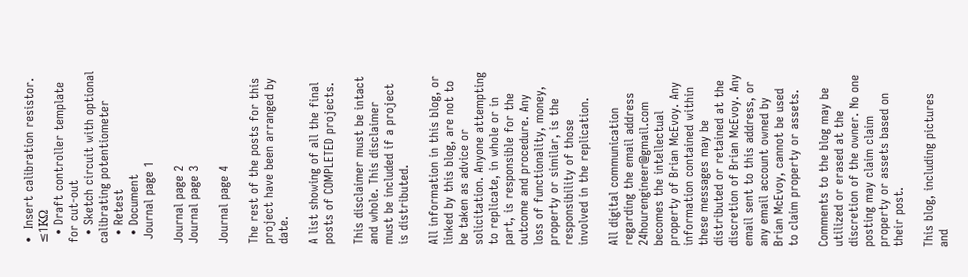•  Insert calibration resistor. ≤1KΩ
  • Draft controller template for cut-out
  • Sketch circuit with optional calibrating potentiometer
  • Retest
  • Document
 Journal page 1

Journal page 2
Journal page 3

Journal page 4

The rest of the posts for this project have been arranged by date.

A list showing of all the final posts of COMPLETED projects.

This disclaimer must be intact and whole. This disclaimer must be included if a project is distributed.

All information in this blog, or linked by this blog, are not to be taken as advice or solicitation. Anyone attempting to replicate, in whole or in part, is responsible for the outcome and procedure. Any loss of functionality, money, property or similar, is the responsibility of those involved in the replication.

All digital communication regarding the email address 24hourengineer@gmail.com becomes the intellectual property of Brian McEvoy. Any information contained within these messages may be distributed or retained at the discretion of Brian McEvoy. Any email sent to this address, or any email account owned by Brian McEvoy, cannot be used to claim property or assets.

Comments to the blog may be utilized or erased at the discretion of the owner. No one posting may claim claim property or assets based on their post.

This blog, including pictures and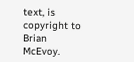text, is copyright to Brian McEvoy.